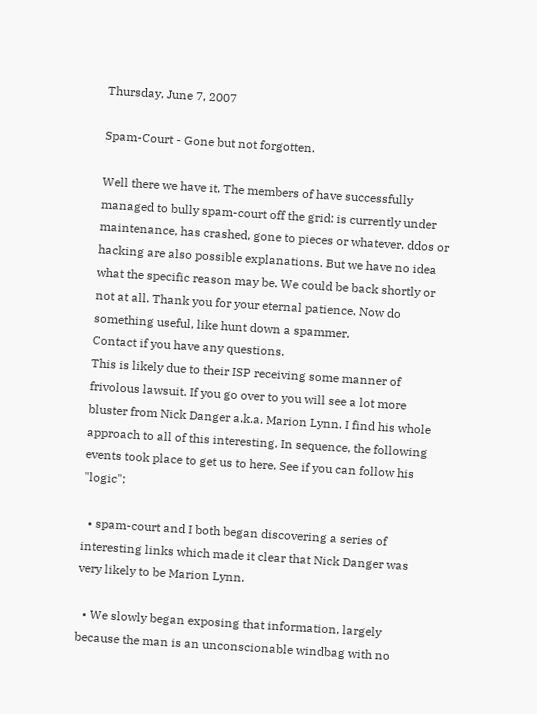Thursday, June 7, 2007

Spam-Court - Gone but not forgotten.

Well there we have it. The members of have successfully managed to bully spam-court off the grid: is currently under maintenance, has crashed, gone to pieces or whatever. ddos or hacking are also possible explanations. But we have no idea what the specific reason may be. We could be back shortly or not at all. Thank you for your eternal patience. Now do something useful, like hunt down a spammer.
Contact if you have any questions.
This is likely due to their ISP receiving some manner of frivolous lawsuit. If you go over to you will see a lot more bluster from Nick Danger a.k.a. Marion Lynn. I find his whole approach to all of this interesting. In sequence, the following events took place to get us to here. See if you can follow his "logic":

  • spam-court and I both began discovering a series of interesting links which made it clear that Nick Danger was very likely to be Marion Lynn.

  • We slowly began exposing that information, largely because the man is an unconscionable windbag with no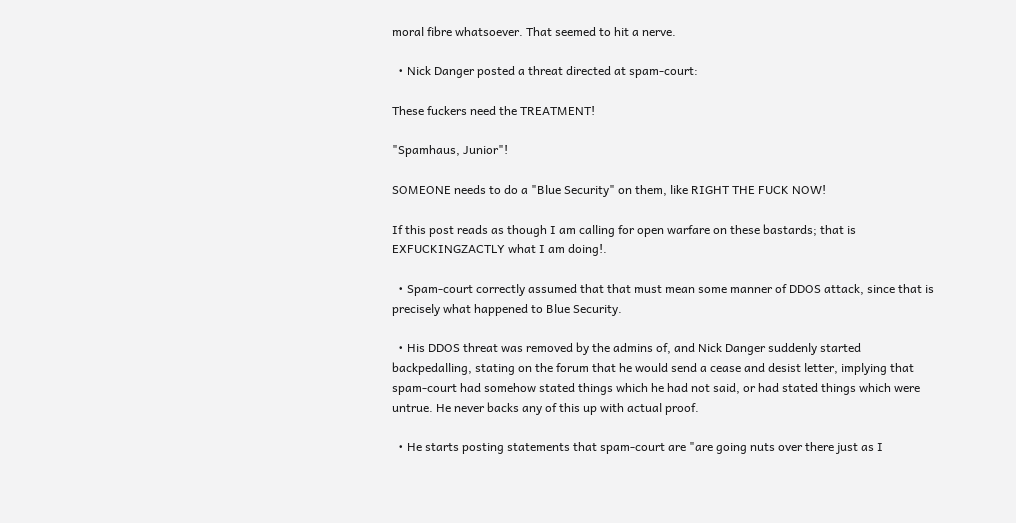moral fibre whatsoever. That seemed to hit a nerve.

  • Nick Danger posted a threat directed at spam-court:

These fuckers need the TREATMENT!

"Spamhaus, Junior"!

SOMEONE needs to do a "Blue Security" on them, like RIGHT THE FUCK NOW!

If this post reads as though I am calling for open warfare on these bastards; that is EXFUCKINGZACTLY what I am doing!.

  • Spam-court correctly assumed that that must mean some manner of DDOS attack, since that is precisely what happened to Blue Security.

  • His DDOS threat was removed by the admins of, and Nick Danger suddenly started backpedalling, stating on the forum that he would send a cease and desist letter, implying that spam-court had somehow stated things which he had not said, or had stated things which were untrue. He never backs any of this up with actual proof.

  • He starts posting statements that spam-court are "are going nuts over there just as I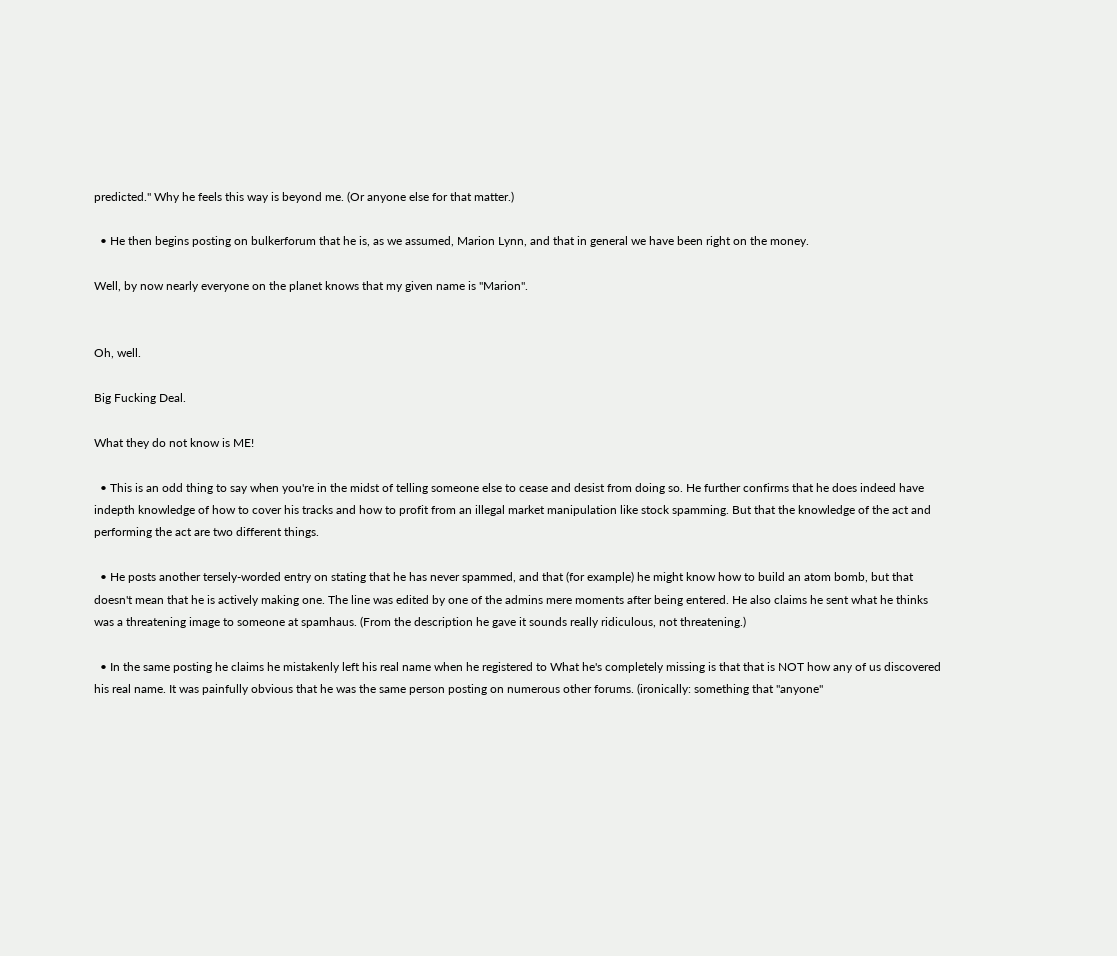predicted." Why he feels this way is beyond me. (Or anyone else for that matter.)

  • He then begins posting on bulkerforum that he is, as we assumed, Marion Lynn, and that in general we have been right on the money.

Well, by now nearly everyone on the planet knows that my given name is "Marion".


Oh, well.

Big Fucking Deal.

What they do not know is ME!

  • This is an odd thing to say when you're in the midst of telling someone else to cease and desist from doing so. He further confirms that he does indeed have indepth knowledge of how to cover his tracks and how to profit from an illegal market manipulation like stock spamming. But that the knowledge of the act and performing the act are two different things.

  • He posts another tersely-worded entry on stating that he has never spammed, and that (for example) he might know how to build an atom bomb, but that doesn't mean that he is actively making one. The line was edited by one of the admins mere moments after being entered. He also claims he sent what he thinks was a threatening image to someone at spamhaus. (From the description he gave it sounds really ridiculous, not threatening.)

  • In the same posting he claims he mistakenly left his real name when he registered to What he's completely missing is that that is NOT how any of us discovered his real name. It was painfully obvious that he was the same person posting on numerous other forums. (ironically: something that "anyone"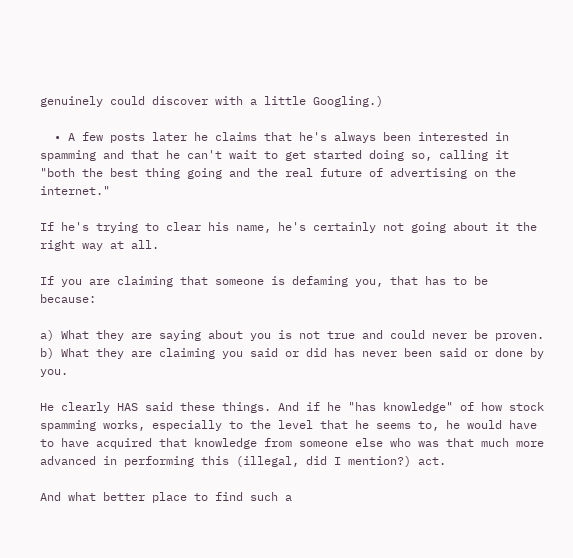genuinely could discover with a little Googling.)

  • A few posts later he claims that he's always been interested in spamming and that he can't wait to get started doing so, calling it "both the best thing going and the real future of advertising on the internet."

If he's trying to clear his name, he's certainly not going about it the right way at all.

If you are claiming that someone is defaming you, that has to be because:

a) What they are saying about you is not true and could never be proven.
b) What they are claiming you said or did has never been said or done by you.

He clearly HAS said these things. And if he "has knowledge" of how stock spamming works, especially to the level that he seems to, he would have to have acquired that knowledge from someone else who was that much more advanced in performing this (illegal, did I mention?) act.

And what better place to find such a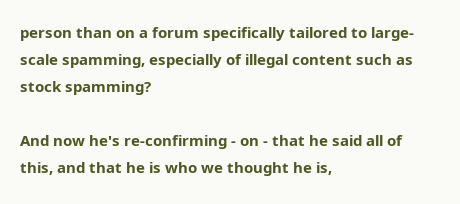person than on a forum specifically tailored to large-scale spamming, especially of illegal content such as stock spamming?

And now he's re-confirming - on - that he said all of this, and that he is who we thought he is,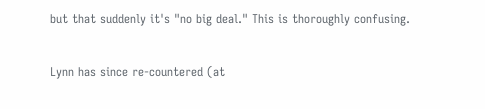but that suddenly it's "no big deal." This is thoroughly confusing.

Lynn has since re-countered (at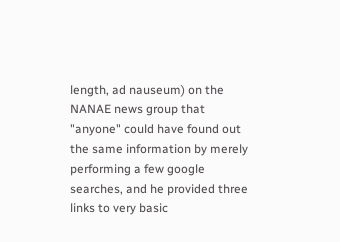length, ad nauseum) on the NANAE news group that "anyone" could have found out the same information by merely performing a few google searches, and he provided three links to very basic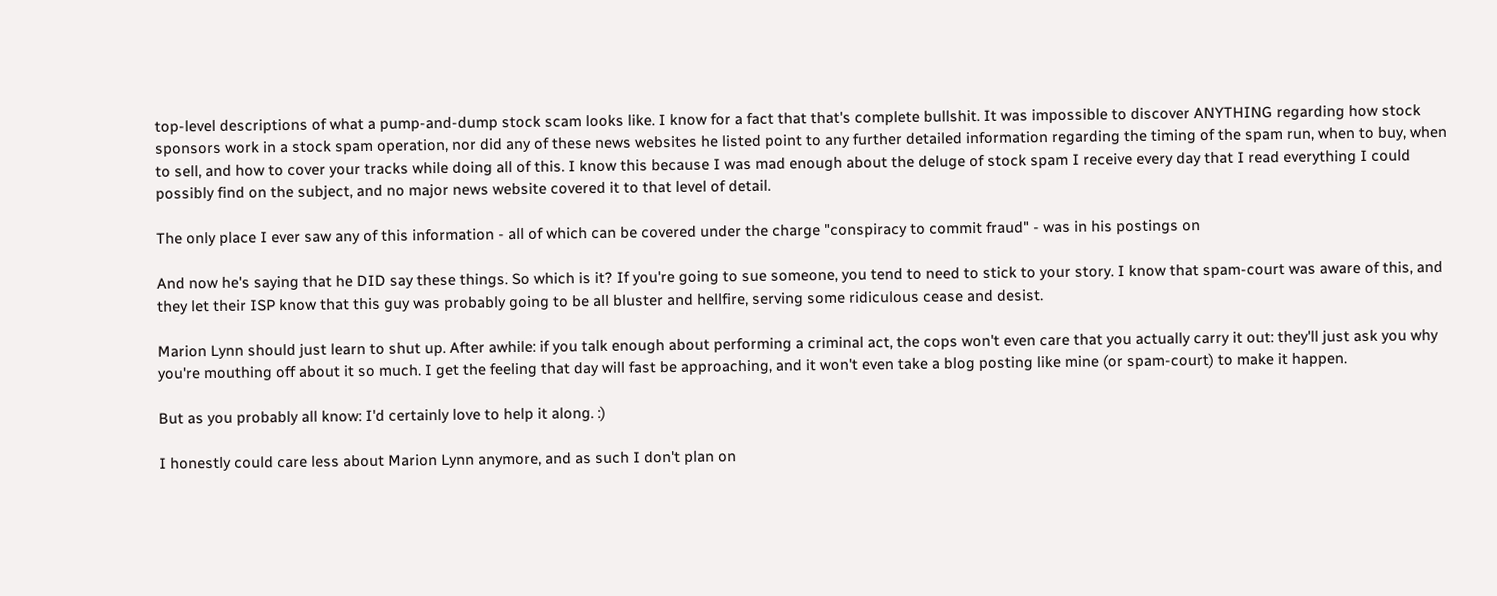top-level descriptions of what a pump-and-dump stock scam looks like. I know for a fact that that's complete bullshit. It was impossible to discover ANYTHING regarding how stock sponsors work in a stock spam operation, nor did any of these news websites he listed point to any further detailed information regarding the timing of the spam run, when to buy, when to sell, and how to cover your tracks while doing all of this. I know this because I was mad enough about the deluge of stock spam I receive every day that I read everything I could possibly find on the subject, and no major news website covered it to that level of detail.

The only place I ever saw any of this information - all of which can be covered under the charge "conspiracy to commit fraud" - was in his postings on

And now he's saying that he DID say these things. So which is it? If you're going to sue someone, you tend to need to stick to your story. I know that spam-court was aware of this, and they let their ISP know that this guy was probably going to be all bluster and hellfire, serving some ridiculous cease and desist.

Marion Lynn should just learn to shut up. After awhile: if you talk enough about performing a criminal act, the cops won't even care that you actually carry it out: they'll just ask you why you're mouthing off about it so much. I get the feeling that day will fast be approaching, and it won't even take a blog posting like mine (or spam-court) to make it happen.

But as you probably all know: I'd certainly love to help it along. :)

I honestly could care less about Marion Lynn anymore, and as such I don't plan on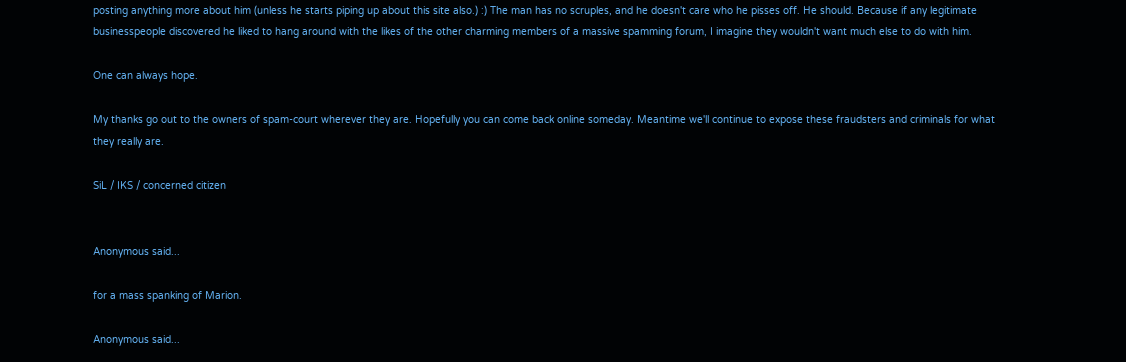posting anything more about him (unless he starts piping up about this site also.) :) The man has no scruples, and he doesn't care who he pisses off. He should. Because if any legitimate businesspeople discovered he liked to hang around with the likes of the other charming members of a massive spamming forum, I imagine they wouldn't want much else to do with him.

One can always hope.

My thanks go out to the owners of spam-court wherever they are. Hopefully you can come back online someday. Meantime we'll continue to expose these fraudsters and criminals for what they really are.

SiL / IKS / concerned citizen


Anonymous said...

for a mass spanking of Marion.

Anonymous said...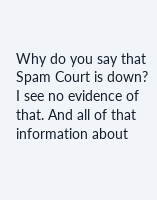Why do you say that Spam Court is down? I see no evidence of that. And all of that information about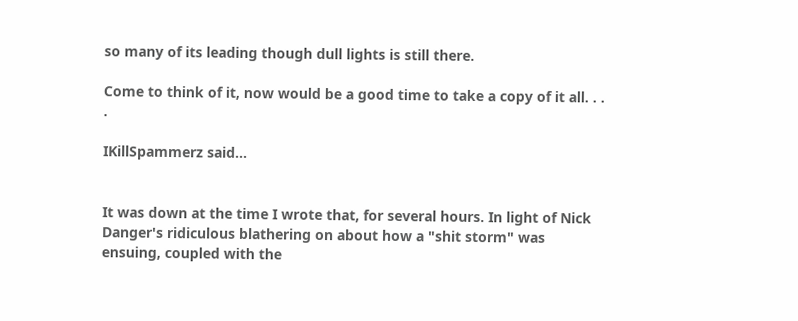so many of its leading though dull lights is still there.

Come to think of it, now would be a good time to take a copy of it all. . . .

IKillSpammerz said...


It was down at the time I wrote that, for several hours. In light of Nick Danger's ridiculous blathering on about how a "shit storm" was ensuing, coupled with the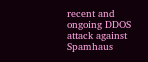recent and ongoing DDOS attack against Spamhaus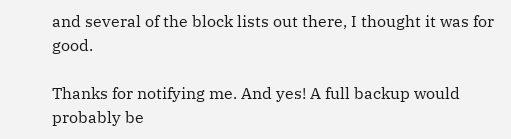and several of the block lists out there, I thought it was for good.

Thanks for notifying me. And yes! A full backup would probably be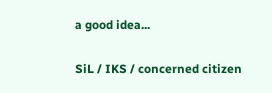a good idea...

SiL / IKS / concerned citizen